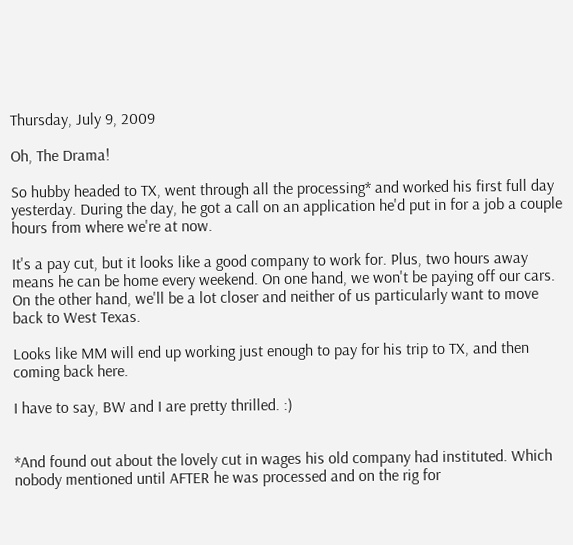Thursday, July 9, 2009

Oh, The Drama!

So hubby headed to TX, went through all the processing* and worked his first full day yesterday. During the day, he got a call on an application he'd put in for a job a couple hours from where we're at now.

It's a pay cut, but it looks like a good company to work for. Plus, two hours away means he can be home every weekend. On one hand, we won't be paying off our cars. On the other hand, we'll be a lot closer and neither of us particularly want to move back to West Texas.

Looks like MM will end up working just enough to pay for his trip to TX, and then coming back here.

I have to say, BW and I are pretty thrilled. :)


*And found out about the lovely cut in wages his old company had instituted. Which nobody mentioned until AFTER he was processed and on the rig for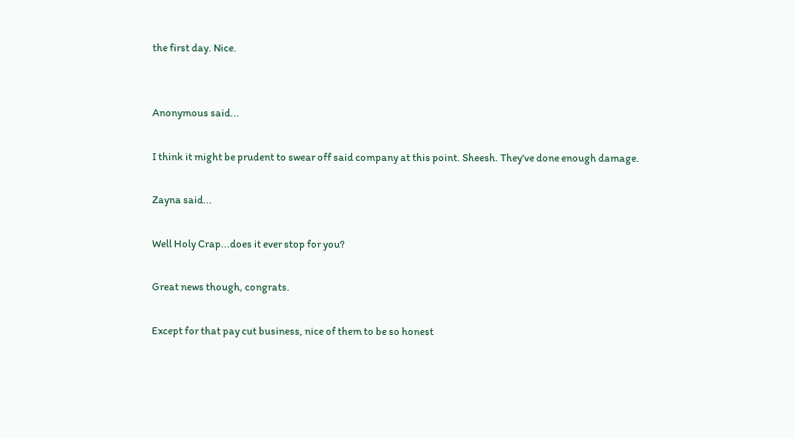the first day. Nice.


Anonymous said...

I think it might be prudent to swear off said company at this point. Sheesh. They've done enough damage.

Zayna said...

Well Holy Crap...does it ever stop for you?

Great news though, congrats.

Except for that pay cut business, nice of them to be so honest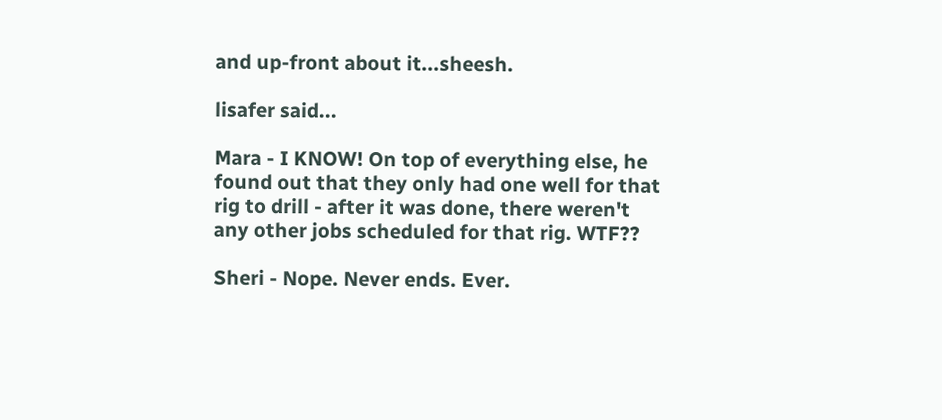and up-front about it...sheesh.

lisafer said...

Mara - I KNOW! On top of everything else, he found out that they only had one well for that rig to drill - after it was done, there weren't any other jobs scheduled for that rig. WTF??

Sheri - Nope. Never ends. Ever.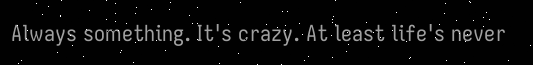Always something. It's crazy. At least life's never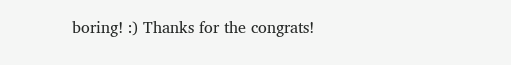boring! :) Thanks for the congrats!